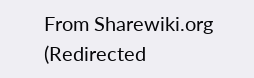From Sharewiki.org
(Redirected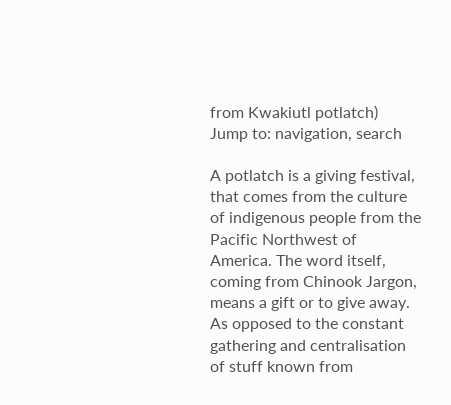from Kwakiutl potlatch)
Jump to: navigation, search

A potlatch is a giving festival, that comes from the culture of indigenous people from the Pacific Northwest of America. The word itself, coming from Chinook Jargon, means a gift or to give away. As opposed to the constant gathering and centralisation of stuff known from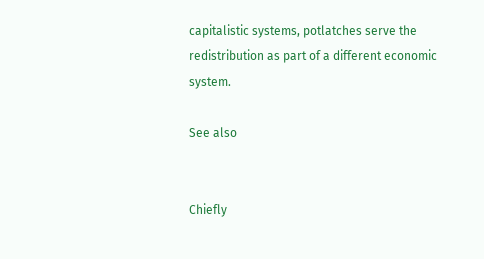capitalistic systems, potlatches serve the redistribution as part of a different economic system.

See also


Chiefly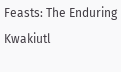Feasts: The Enduring Kwakiutl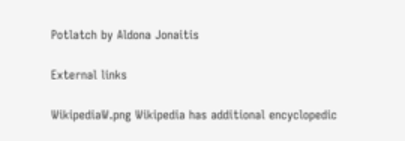Potlatch by Aldona Jonaitis

External links

WikipediaW.png Wikipedia has additional encyclopedic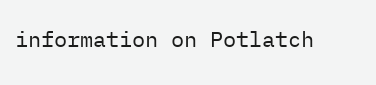information on Potlatch